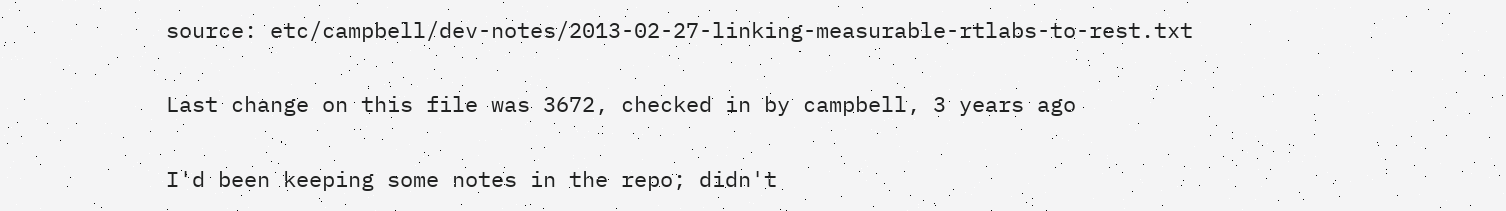source: etc/campbell/dev-notes/2013-02-27-linking-measurable-rtlabs-to-rest.txt

Last change on this file was 3672, checked in by campbell, 3 years ago

I'd been keeping some notes in the repo; didn't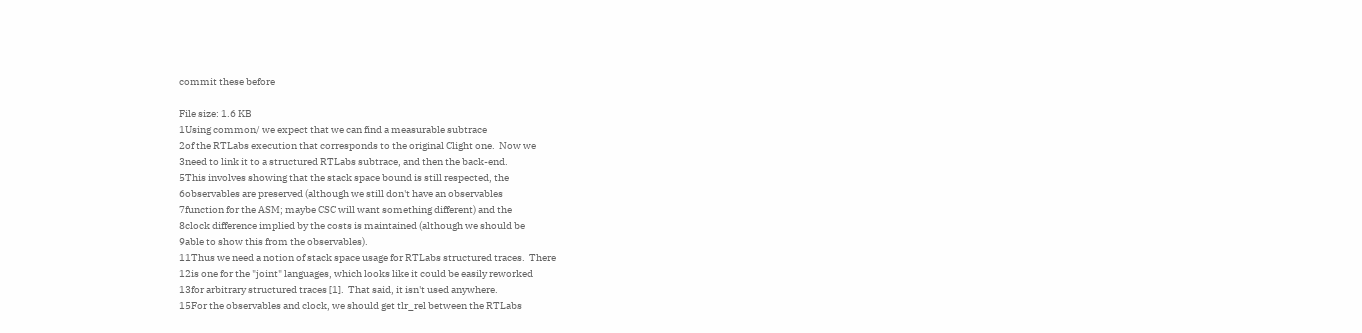commit these before

File size: 1.6 KB
1Using common/ we expect that we can find a measurable subtrace
2of the RTLabs execution that corresponds to the original Clight one.  Now we
3need to link it to a structured RTLabs subtrace, and then the back-end.
5This involves showing that the stack space bound is still respected, the
6observables are preserved (although we still don't have an observables
7function for the ASM; maybe CSC will want something different) and the
8clock difference implied by the costs is maintained (although we should be
9able to show this from the observables).
11Thus we need a notion of stack space usage for RTLabs structured traces.  There
12is one for the "joint" languages, which looks like it could be easily reworked
13for arbitrary structured traces [1].  That said, it isn't used anywhere.
15For the observables and clock, we should get tlr_rel between the RTLabs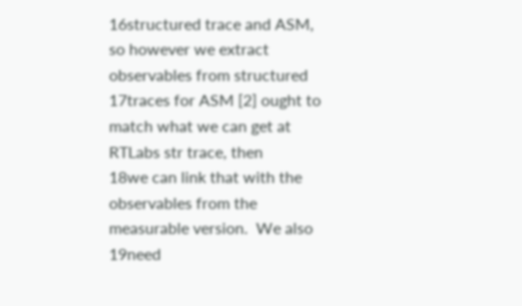16structured trace and ASM, so however we extract observables from structured
17traces for ASM [2] ought to match what we can get at RTLabs str trace, then
18we can link that with the observables from the measurable version.  We also
19need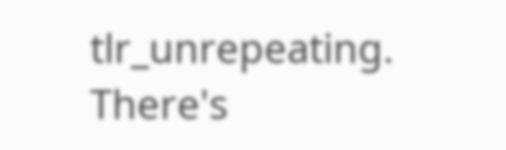tlr_unrepeating.  There's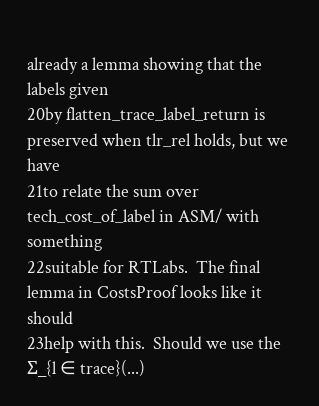already a lemma showing that the labels given
20by flatten_trace_label_return is preserved when tlr_rel holds, but we have
21to relate the sum over tech_cost_of_label in ASM/ with something
22suitable for RTLabs.  The final lemma in CostsProof looks like it should
23help with this.  Should we use the Σ_{l ∈ trace}(...)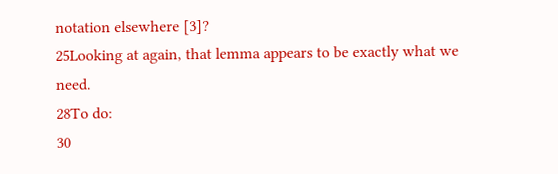notation elsewhere [3]?
25Looking at again, that lemma appears to be exactly what we need.
28To do:
30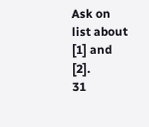Ask on list about [1] and [2].
31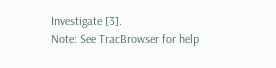Investigate [3].
Note: See TracBrowser for help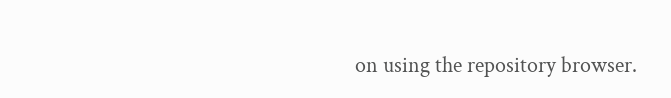on using the repository browser.